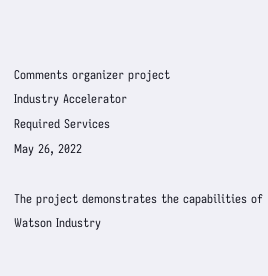Comments organizer project
Industry Accelerator
Required Services
May 26, 2022

The project demonstrates the capabilities of Watson Industry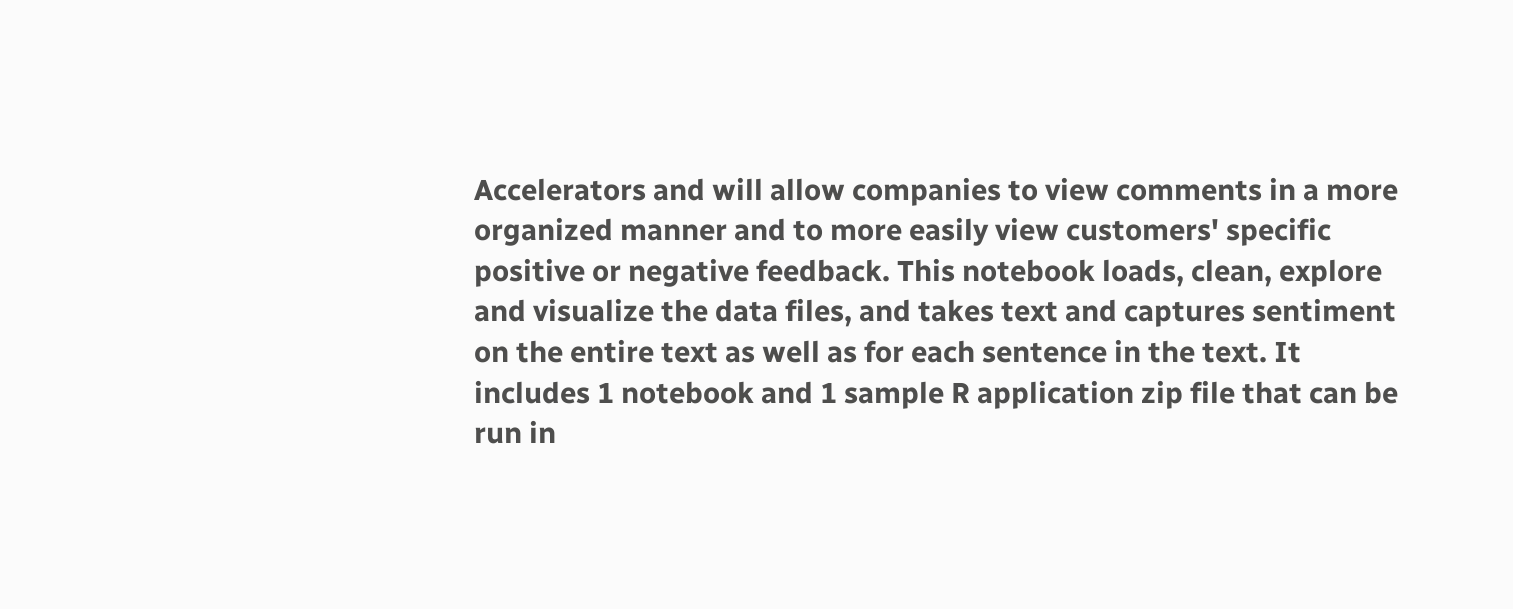Accelerators and will allow companies to view comments in a more organized manner and to more easily view customers' specific positive or negative feedback. This notebook loads, clean, explore and visualize the data files, and takes text and captures sentiment on the entire text as well as for each sentence in the text. It includes 1 notebook and 1 sample R application zip file that can be run in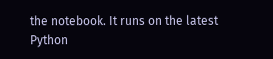the notebook. It runs on the latest Python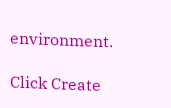environment.

Click Create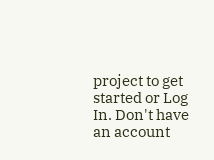project to get started or Log In. Don't have an account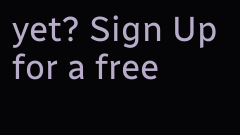yet? Sign Up for a free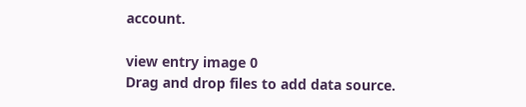account.

view entry image 0
Drag and drop files to add data source.